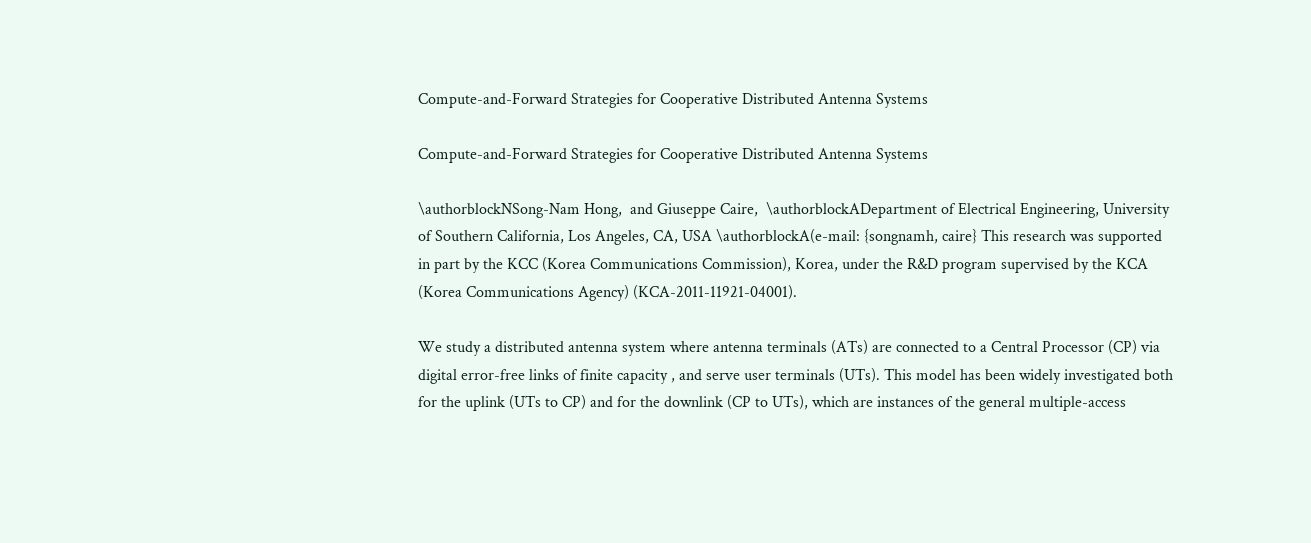Compute-and-Forward Strategies for Cooperative Distributed Antenna Systems

Compute-and-Forward Strategies for Cooperative Distributed Antenna Systems

\authorblockNSong-Nam Hong,  and Giuseppe Caire,  \authorblockADepartment of Electrical Engineering, University of Southern California, Los Angeles, CA, USA \authorblockA(e-mail: {songnamh, caire} This research was supported in part by the KCC (Korea Communications Commission), Korea, under the R&D program supervised by the KCA (Korea Communications Agency) (KCA-2011-11921-04001).

We study a distributed antenna system where antenna terminals (ATs) are connected to a Central Processor (CP) via digital error-free links of finite capacity , and serve user terminals (UTs). This model has been widely investigated both for the uplink (UTs to CP) and for the downlink (CP to UTs), which are instances of the general multiple-access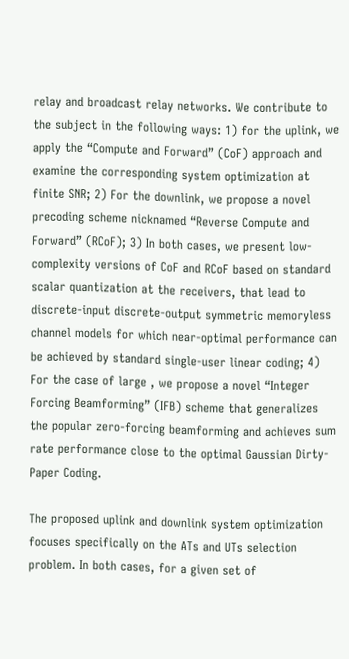relay and broadcast relay networks. We contribute to the subject in the following ways: 1) for the uplink, we apply the “Compute and Forward” (CoF) approach and examine the corresponding system optimization at finite SNR; 2) For the downlink, we propose a novel precoding scheme nicknamed “Reverse Compute and Forward” (RCoF); 3) In both cases, we present low-complexity versions of CoF and RCoF based on standard scalar quantization at the receivers, that lead to discrete-input discrete-output symmetric memoryless channel models for which near-optimal performance can be achieved by standard single-user linear coding; 4) For the case of large , we propose a novel “Integer Forcing Beamforming” (IFB) scheme that generalizes the popular zero-forcing beamforming and achieves sum rate performance close to the optimal Gaussian Dirty-Paper Coding.

The proposed uplink and downlink system optimization focuses specifically on the ATs and UTs selection problem. In both cases, for a given set of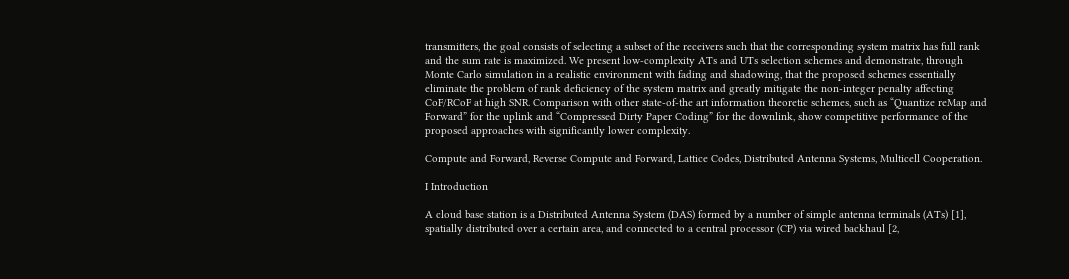transmitters, the goal consists of selecting a subset of the receivers such that the corresponding system matrix has full rank and the sum rate is maximized. We present low-complexity ATs and UTs selection schemes and demonstrate, through Monte Carlo simulation in a realistic environment with fading and shadowing, that the proposed schemes essentially eliminate the problem of rank deficiency of the system matrix and greatly mitigate the non-integer penalty affecting CoF/RCoF at high SNR. Comparison with other state-of-the art information theoretic schemes, such as “Quantize reMap and Forward” for the uplink and “Compressed Dirty Paper Coding” for the downlink, show competitive performance of the proposed approaches with significantly lower complexity.

Compute and Forward, Reverse Compute and Forward, Lattice Codes, Distributed Antenna Systems, Multicell Cooperation.

I Introduction

A cloud base station is a Distributed Antenna System (DAS) formed by a number of simple antenna terminals (ATs) [1], spatially distributed over a certain area, and connected to a central processor (CP) via wired backhaul [2,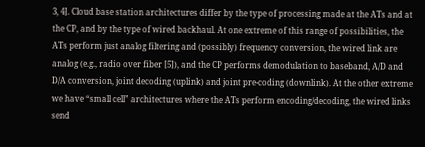3, 4]. Cloud base station architectures differ by the type of processing made at the ATs and at the CP, and by the type of wired backhaul. At one extreme of this range of possibilities, the ATs perform just analog filtering and (possibly) frequency conversion, the wired link are analog (e.g., radio over fiber [5]), and the CP performs demodulation to baseband, A/D and D/A conversion, joint decoding (uplink) and joint pre-coding (downlink). At the other extreme we have “small cell” architectures where the ATs perform encoding/decoding, the wired links send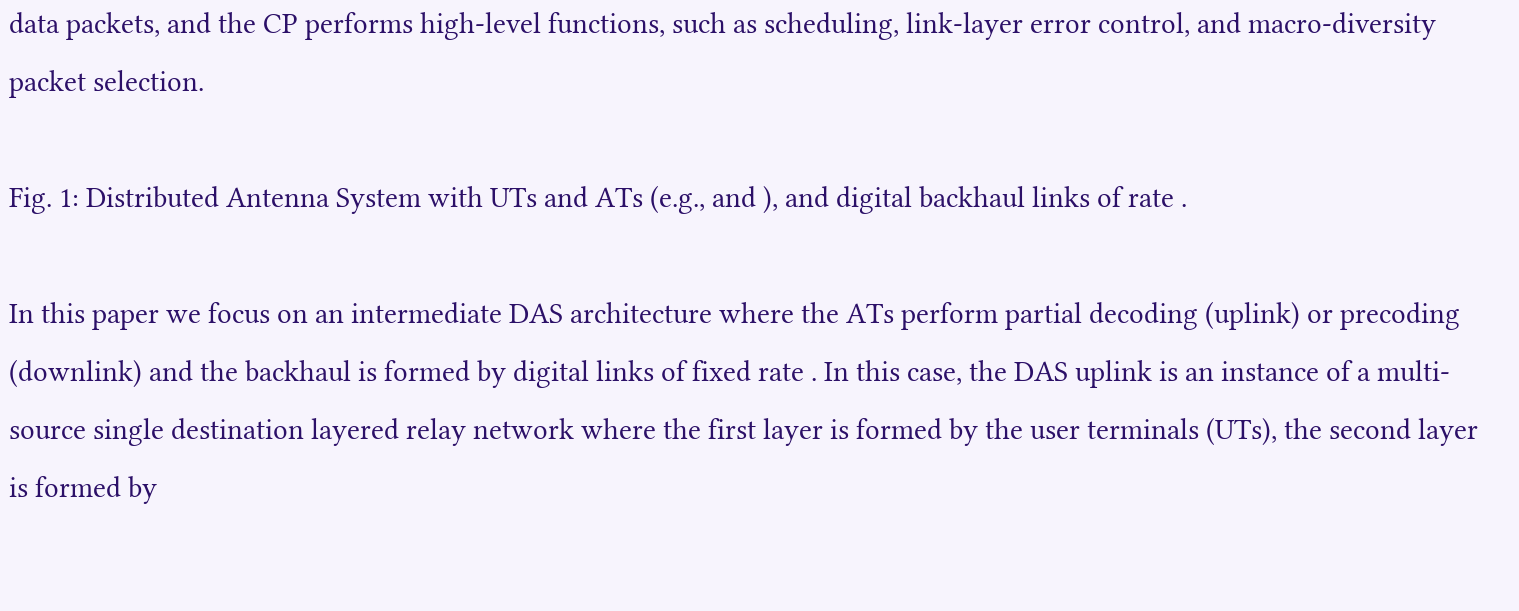data packets, and the CP performs high-level functions, such as scheduling, link-layer error control, and macro-diversity packet selection.

Fig. 1: Distributed Antenna System with UTs and ATs (e.g., and ), and digital backhaul links of rate .

In this paper we focus on an intermediate DAS architecture where the ATs perform partial decoding (uplink) or precoding (downlink) and the backhaul is formed by digital links of fixed rate . In this case, the DAS uplink is an instance of a multi-source single destination layered relay network where the first layer is formed by the user terminals (UTs), the second layer is formed by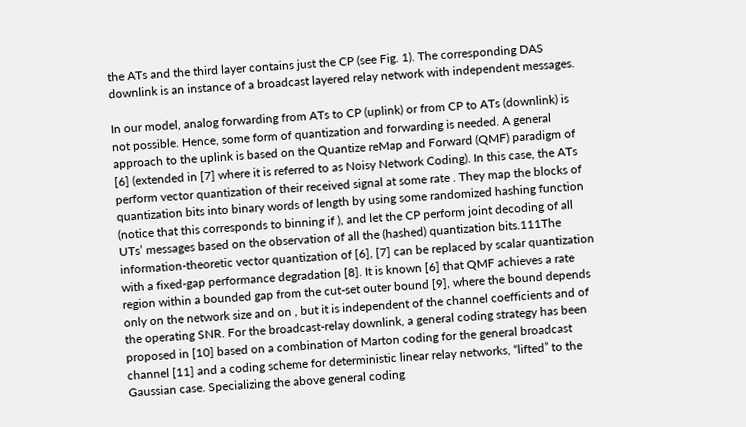the ATs and the third layer contains just the CP (see Fig. 1). The corresponding DAS downlink is an instance of a broadcast layered relay network with independent messages.

In our model, analog forwarding from ATs to CP (uplink) or from CP to ATs (downlink) is not possible. Hence, some form of quantization and forwarding is needed. A general approach to the uplink is based on the Quantize reMap and Forward (QMF) paradigm of [6] (extended in [7] where it is referred to as Noisy Network Coding). In this case, the ATs perform vector quantization of their received signal at some rate . They map the blocks of quantization bits into binary words of length by using some randomized hashing function (notice that this corresponds to binning if ), and let the CP perform joint decoding of all UTs’ messages based on the observation of all the (hashed) quantization bits.111The information-theoretic vector quantization of [6], [7] can be replaced by scalar quantization with a fixed-gap performance degradation [8]. It is known [6] that QMF achieves a rate region within a bounded gap from the cut-set outer bound [9], where the bound depends only on the network size and on , but it is independent of the channel coefficients and of the operating SNR. For the broadcast-relay downlink, a general coding strategy has been proposed in [10] based on a combination of Marton coding for the general broadcast channel [11] and a coding scheme for deterministic linear relay networks, “lifted” to the Gaussian case. Specializing the above general coding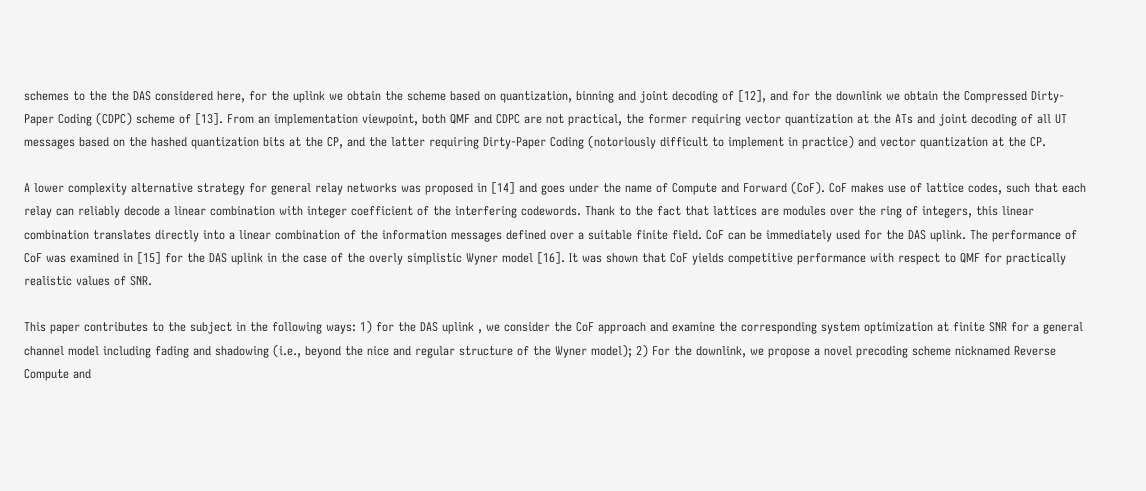schemes to the the DAS considered here, for the uplink we obtain the scheme based on quantization, binning and joint decoding of [12], and for the downlink we obtain the Compressed Dirty-Paper Coding (CDPC) scheme of [13]. From an implementation viewpoint, both QMF and CDPC are not practical, the former requiring vector quantization at the ATs and joint decoding of all UT messages based on the hashed quantization bits at the CP, and the latter requiring Dirty-Paper Coding (notoriously difficult to implement in practice) and vector quantization at the CP.

A lower complexity alternative strategy for general relay networks was proposed in [14] and goes under the name of Compute and Forward (CoF). CoF makes use of lattice codes, such that each relay can reliably decode a linear combination with integer coefficient of the interfering codewords. Thank to the fact that lattices are modules over the ring of integers, this linear combination translates directly into a linear combination of the information messages defined over a suitable finite field. CoF can be immediately used for the DAS uplink. The performance of CoF was examined in [15] for the DAS uplink in the case of the overly simplistic Wyner model [16]. It was shown that CoF yields competitive performance with respect to QMF for practically realistic values of SNR.

This paper contributes to the subject in the following ways: 1) for the DAS uplink , we consider the CoF approach and examine the corresponding system optimization at finite SNR for a general channel model including fading and shadowing (i.e., beyond the nice and regular structure of the Wyner model); 2) For the downlink, we propose a novel precoding scheme nicknamed Reverse Compute and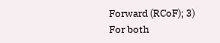Forward (RCoF); 3) For both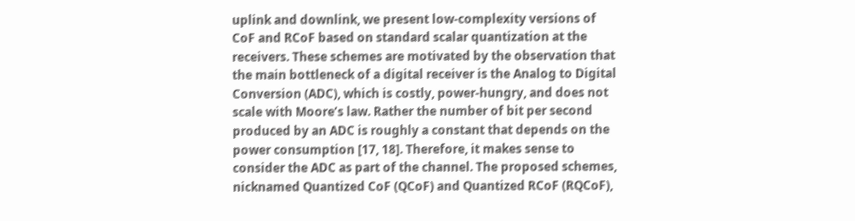uplink and downlink, we present low-complexity versions of CoF and RCoF based on standard scalar quantization at the receivers. These schemes are motivated by the observation that the main bottleneck of a digital receiver is the Analog to Digital Conversion (ADC), which is costly, power-hungry, and does not scale with Moore’s law. Rather the number of bit per second produced by an ADC is roughly a constant that depends on the power consumption [17, 18]. Therefore, it makes sense to consider the ADC as part of the channel. The proposed schemes, nicknamed Quantized CoF (QCoF) and Quantized RCoF (RQCoF),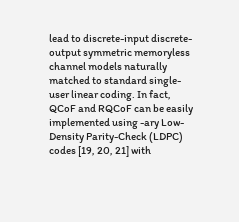lead to discrete-input discrete-output symmetric memoryless channel models naturally matched to standard single-user linear coding. In fact, QCoF and RQCoF can be easily implemented using -ary Low-Density Parity-Check (LDPC) codes [19, 20, 21] with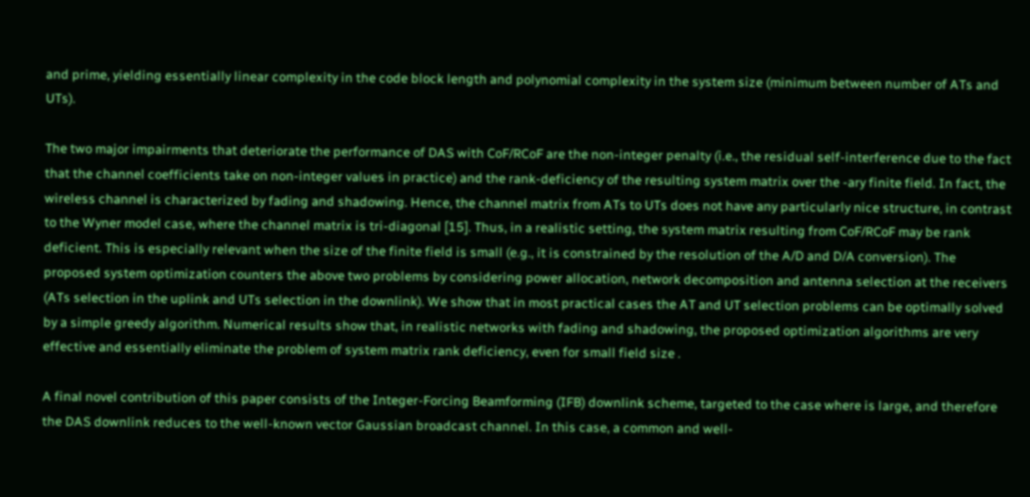and prime, yielding essentially linear complexity in the code block length and polynomial complexity in the system size (minimum between number of ATs and UTs).

The two major impairments that deteriorate the performance of DAS with CoF/RCoF are the non-integer penalty (i.e., the residual self-interference due to the fact that the channel coefficients take on non-integer values in practice) and the rank-deficiency of the resulting system matrix over the -ary finite field. In fact, the wireless channel is characterized by fading and shadowing. Hence, the channel matrix from ATs to UTs does not have any particularly nice structure, in contrast to the Wyner model case, where the channel matrix is tri-diagonal [15]. Thus, in a realistic setting, the system matrix resulting from CoF/RCoF may be rank deficient. This is especially relevant when the size of the finite field is small (e.g., it is constrained by the resolution of the A/D and D/A conversion). The proposed system optimization counters the above two problems by considering power allocation, network decomposition and antenna selection at the receivers (ATs selection in the uplink and UTs selection in the downlink). We show that in most practical cases the AT and UT selection problems can be optimally solved by a simple greedy algorithm. Numerical results show that, in realistic networks with fading and shadowing, the proposed optimization algorithms are very effective and essentially eliminate the problem of system matrix rank deficiency, even for small field size .

A final novel contribution of this paper consists of the Integer-Forcing Beamforming (IFB) downlink scheme, targeted to the case where is large, and therefore the DAS downlink reduces to the well-known vector Gaussian broadcast channel. In this case, a common and well-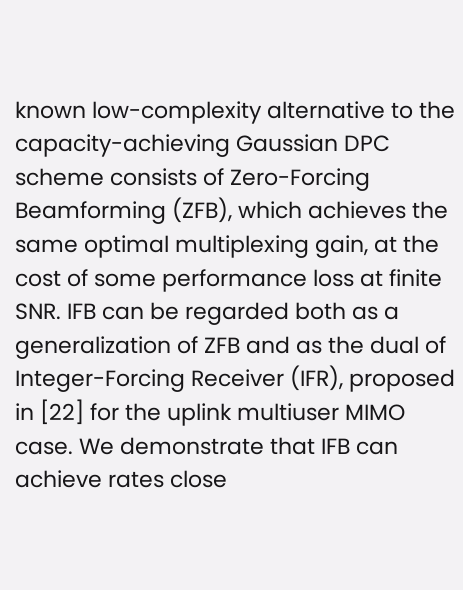known low-complexity alternative to the capacity-achieving Gaussian DPC scheme consists of Zero-Forcing Beamforming (ZFB), which achieves the same optimal multiplexing gain, at the cost of some performance loss at finite SNR. IFB can be regarded both as a generalization of ZFB and as the dual of Integer-Forcing Receiver (IFR), proposed in [22] for the uplink multiuser MIMO case. We demonstrate that IFB can achieve rates close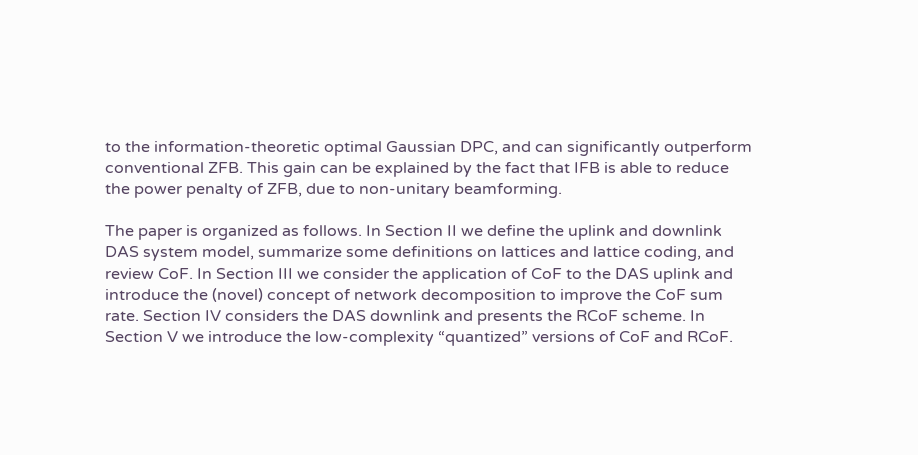to the information-theoretic optimal Gaussian DPC, and can significantly outperform conventional ZFB. This gain can be explained by the fact that IFB is able to reduce the power penalty of ZFB, due to non-unitary beamforming.

The paper is organized as follows. In Section II we define the uplink and downlink DAS system model, summarize some definitions on lattices and lattice coding, and review CoF. In Section III we consider the application of CoF to the DAS uplink and introduce the (novel) concept of network decomposition to improve the CoF sum rate. Section IV considers the DAS downlink and presents the RCoF scheme. In Section V we introduce the low-complexity “quantized” versions of CoF and RCoF.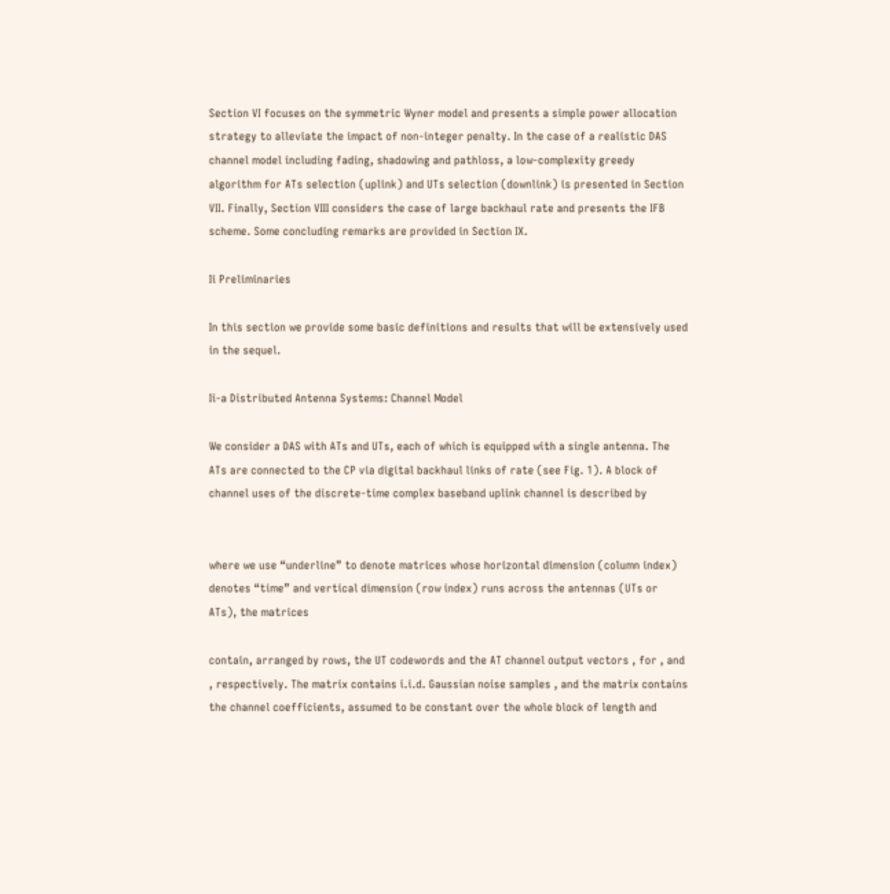Section VI focuses on the symmetric Wyner model and presents a simple power allocation strategy to alleviate the impact of non-integer penalty. In the case of a realistic DAS channel model including fading, shadowing and pathloss, a low-complexity greedy algorithm for ATs selection (uplink) and UTs selection (downlink) is presented in Section VII. Finally, Section VIII considers the case of large backhaul rate and presents the IFB scheme. Some concluding remarks are provided in Section IX.

Ii Preliminaries

In this section we provide some basic definitions and results that will be extensively used in the sequel.

Ii-a Distributed Antenna Systems: Channel Model

We consider a DAS with ATs and UTs, each of which is equipped with a single antenna. The ATs are connected to the CP via digital backhaul links of rate (see Fig. 1). A block of channel uses of the discrete-time complex baseband uplink channel is described by


where we use “underline” to denote matrices whose horizontal dimension (column index) denotes “time” and vertical dimension (row index) runs across the antennas (UTs or ATs), the matrices

contain, arranged by rows, the UT codewords and the AT channel output vectors , for , and , respectively. The matrix contains i.i.d. Gaussian noise samples , and the matrix contains the channel coefficients, assumed to be constant over the whole block of length and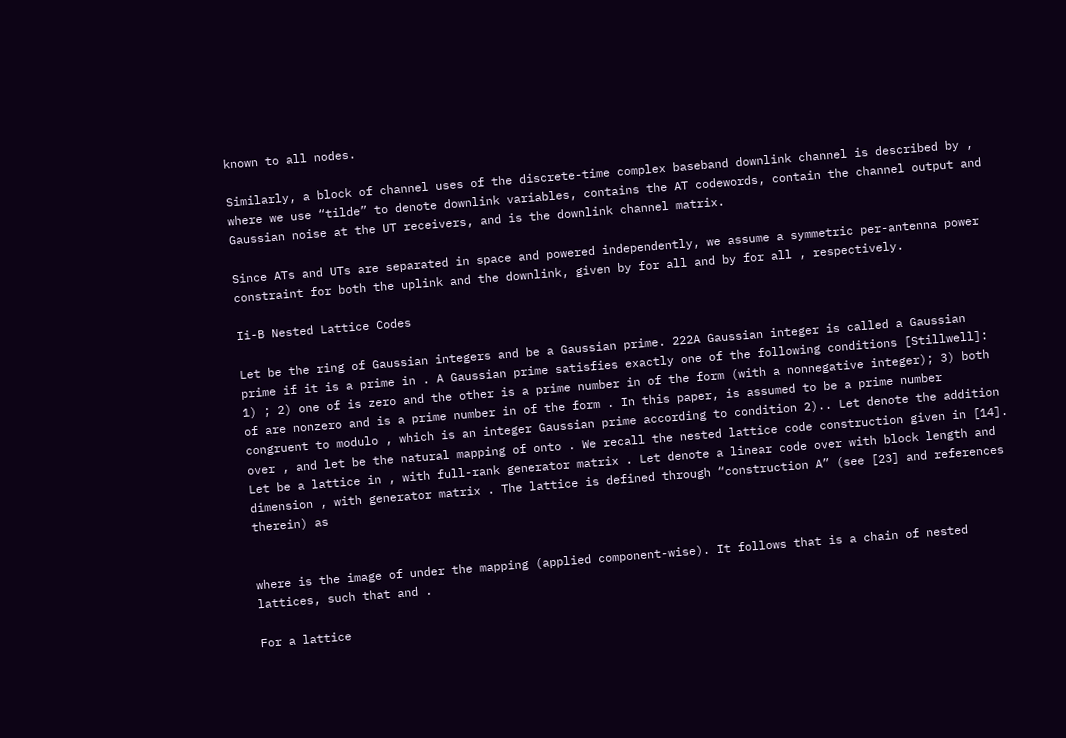known to all nodes.

Similarly, a block of channel uses of the discrete-time complex baseband downlink channel is described by , where we use “tilde” to denote downlink variables, contains the AT codewords, contain the channel output and Gaussian noise at the UT receivers, and is the downlink channel matrix.

Since ATs and UTs are separated in space and powered independently, we assume a symmetric per-antenna power constraint for both the uplink and the downlink, given by for all and by for all , respectively.

Ii-B Nested Lattice Codes

Let be the ring of Gaussian integers and be a Gaussian prime. 222A Gaussian integer is called a Gaussian prime if it is a prime in . A Gaussian prime satisfies exactly one of the following conditions [Stillwell]: 1) ; 2) one of is zero and the other is a prime number in of the form (with a nonnegative integer); 3) both of are nonzero and is a prime number in of the form . In this paper, is assumed to be a prime number congruent to modulo , which is an integer Gaussian prime according to condition 2).. Let denote the addition over , and let be the natural mapping of onto . We recall the nested lattice code construction given in [14]. Let be a lattice in , with full-rank generator matrix . Let denote a linear code over with block length and dimension , with generator matrix . The lattice is defined through “construction A” (see [23] and references therein) as


where is the image of under the mapping (applied component-wise). It follows that is a chain of nested lattices, such that and .

For a lattice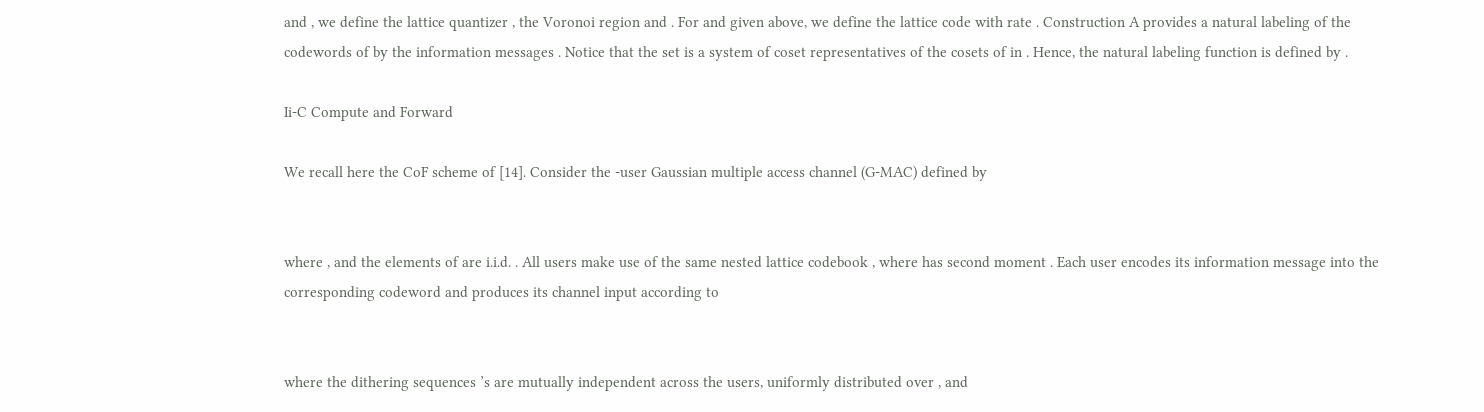and , we define the lattice quantizer , the Voronoi region and . For and given above, we define the lattice code with rate . Construction A provides a natural labeling of the codewords of by the information messages . Notice that the set is a system of coset representatives of the cosets of in . Hence, the natural labeling function is defined by .

Ii-C Compute and Forward

We recall here the CoF scheme of [14]. Consider the -user Gaussian multiple access channel (G-MAC) defined by


where , and the elements of are i.i.d. . All users make use of the same nested lattice codebook , where has second moment . Each user encodes its information message into the corresponding codeword and produces its channel input according to


where the dithering sequences ’s are mutually independent across the users, uniformly distributed over , and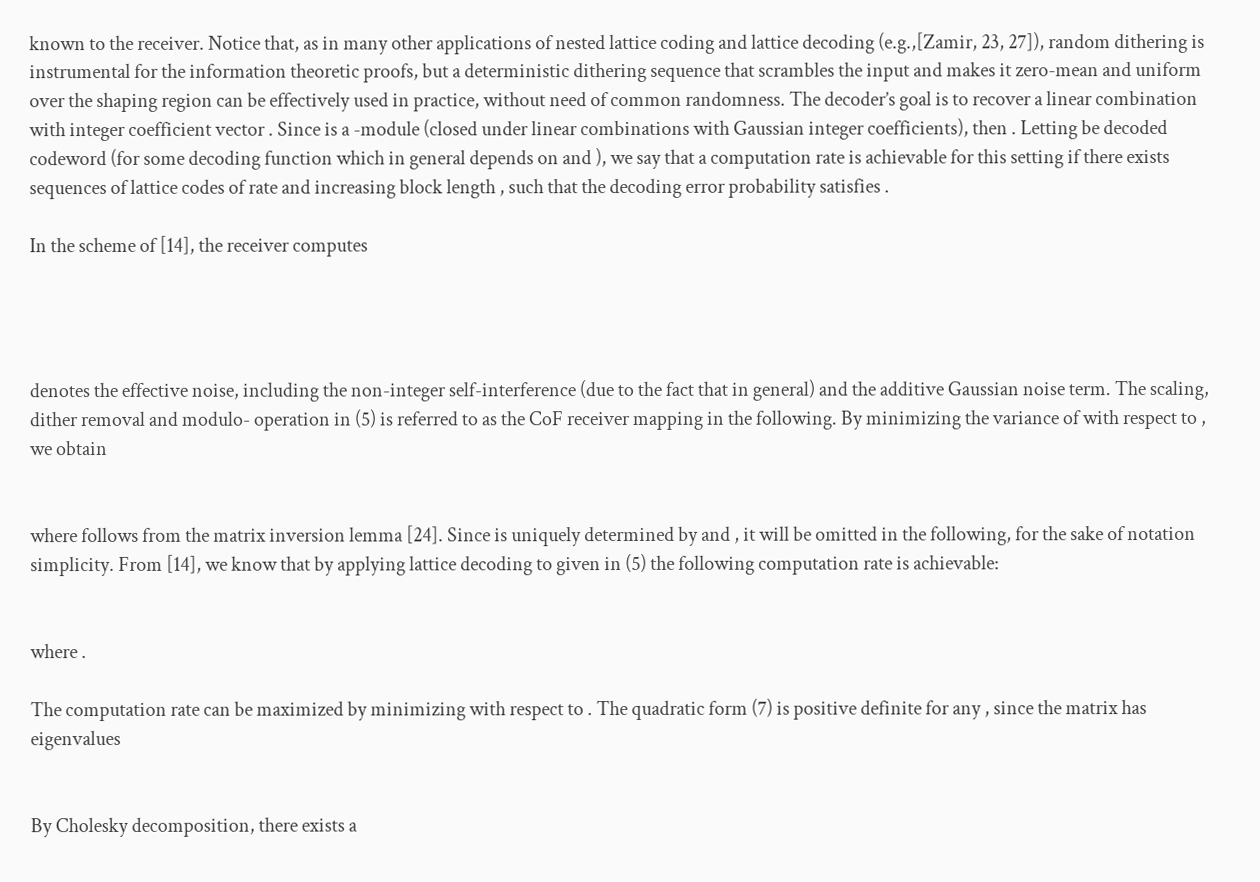known to the receiver. Notice that, as in many other applications of nested lattice coding and lattice decoding (e.g.,[Zamir, 23, 27]), random dithering is instrumental for the information theoretic proofs, but a deterministic dithering sequence that scrambles the input and makes it zero-mean and uniform over the shaping region can be effectively used in practice, without need of common randomness. The decoder’s goal is to recover a linear combination with integer coefficient vector . Since is a -module (closed under linear combinations with Gaussian integer coefficients), then . Letting be decoded codeword (for some decoding function which in general depends on and ), we say that a computation rate is achievable for this setting if there exists sequences of lattice codes of rate and increasing block length , such that the decoding error probability satisfies .

In the scheme of [14], the receiver computes




denotes the effective noise, including the non-integer self-interference (due to the fact that in general) and the additive Gaussian noise term. The scaling, dither removal and modulo- operation in (5) is referred to as the CoF receiver mapping in the following. By minimizing the variance of with respect to , we obtain


where follows from the matrix inversion lemma [24]. Since is uniquely determined by and , it will be omitted in the following, for the sake of notation simplicity. From [14], we know that by applying lattice decoding to given in (5) the following computation rate is achievable:


where .

The computation rate can be maximized by minimizing with respect to . The quadratic form (7) is positive definite for any , since the matrix has eigenvalues


By Cholesky decomposition, there exists a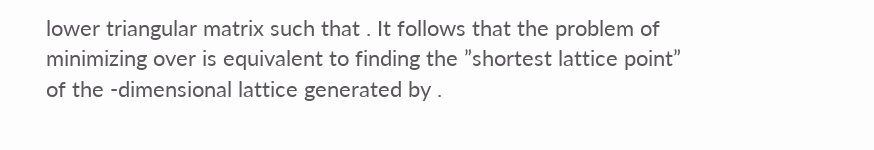lower triangular matrix such that . It follows that the problem of minimizing over is equivalent to finding the ”shortest lattice point” of the -dimensional lattice generated by .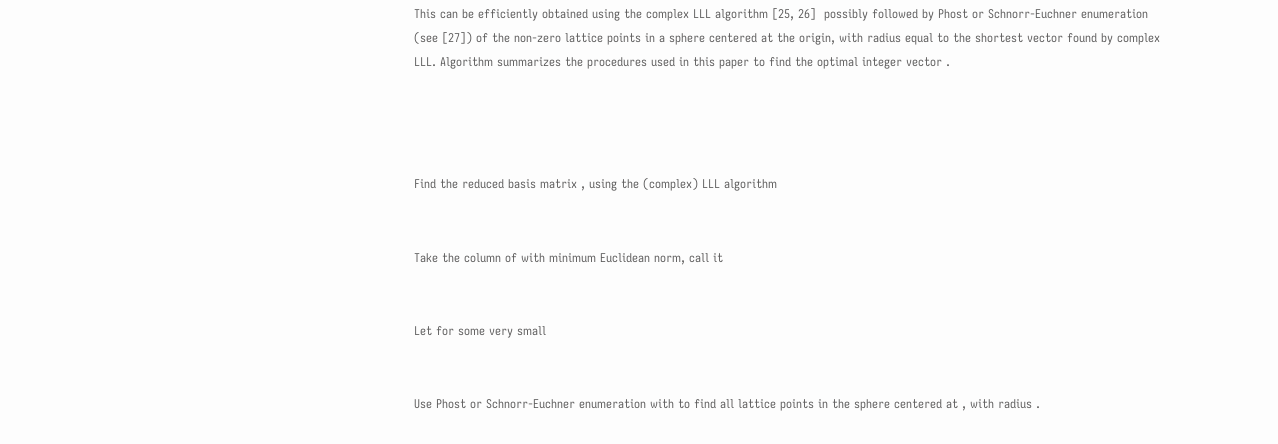This can be efficiently obtained using the complex LLL algorithm [25, 26]  possibly followed by Phost or Schnorr-Euchner enumeration (see [27]) of the non-zero lattice points in a sphere centered at the origin, with radius equal to the shortest vector found by complex LLL. Algorithm summarizes the procedures used in this paper to find the optimal integer vector .




Find the reduced basis matrix , using the (complex) LLL algorithm


Take the column of with minimum Euclidean norm, call it


Let for some very small


Use Phost or Schnorr-Euchner enumeration with to find all lattice points in the sphere centered at , with radius .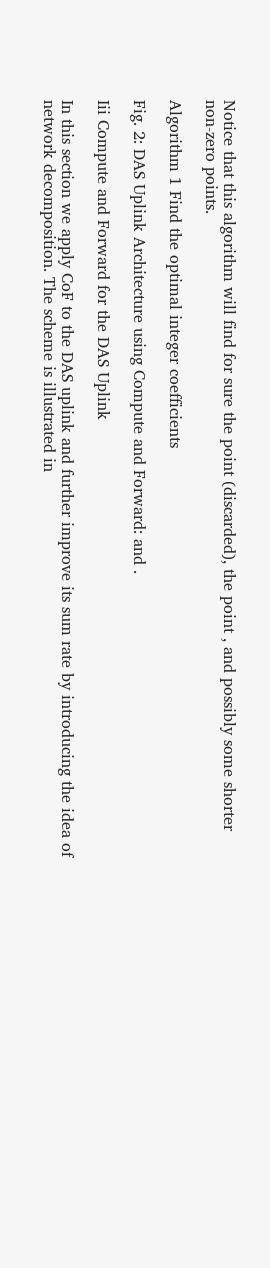Notice that this algorithm will find for sure the point (discarded), the point , and possibly some shorter non-zero points.

Algorithm 1 Find the optimal integer coefficients

Fig. 2: DAS Uplink Architecture using Compute and Forward: and .

Iii Compute and Forward for the DAS Uplink

In this section we apply CoF to the DAS uplink and further improve its sum rate by introducing the idea of network decomposition. The scheme is illustrated in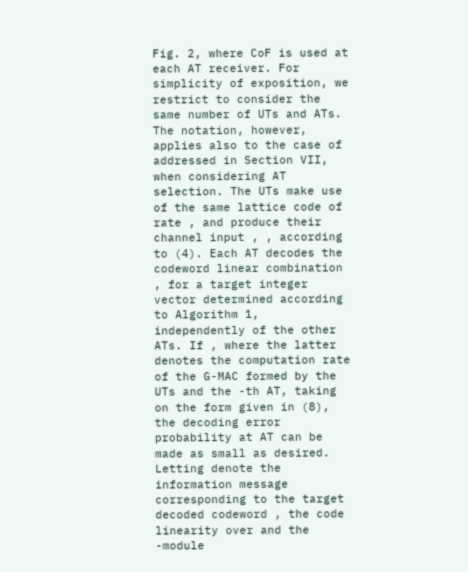Fig. 2, where CoF is used at each AT receiver. For simplicity of exposition, we restrict to consider the same number of UTs and ATs. The notation, however, applies also to the case of addressed in Section VII, when considering AT selection. The UTs make use of the same lattice code of rate , and produce their channel input , , according to (4). Each AT decodes the codeword linear combination , for a target integer vector determined according to Algorithm 1, independently of the other ATs. If , where the latter denotes the computation rate of the G-MAC formed by the UTs and the -th AT, taking on the form given in (8), the decoding error probability at AT can be made as small as desired. Letting denote the information message corresponding to the target decoded codeword , the code linearity over and the -module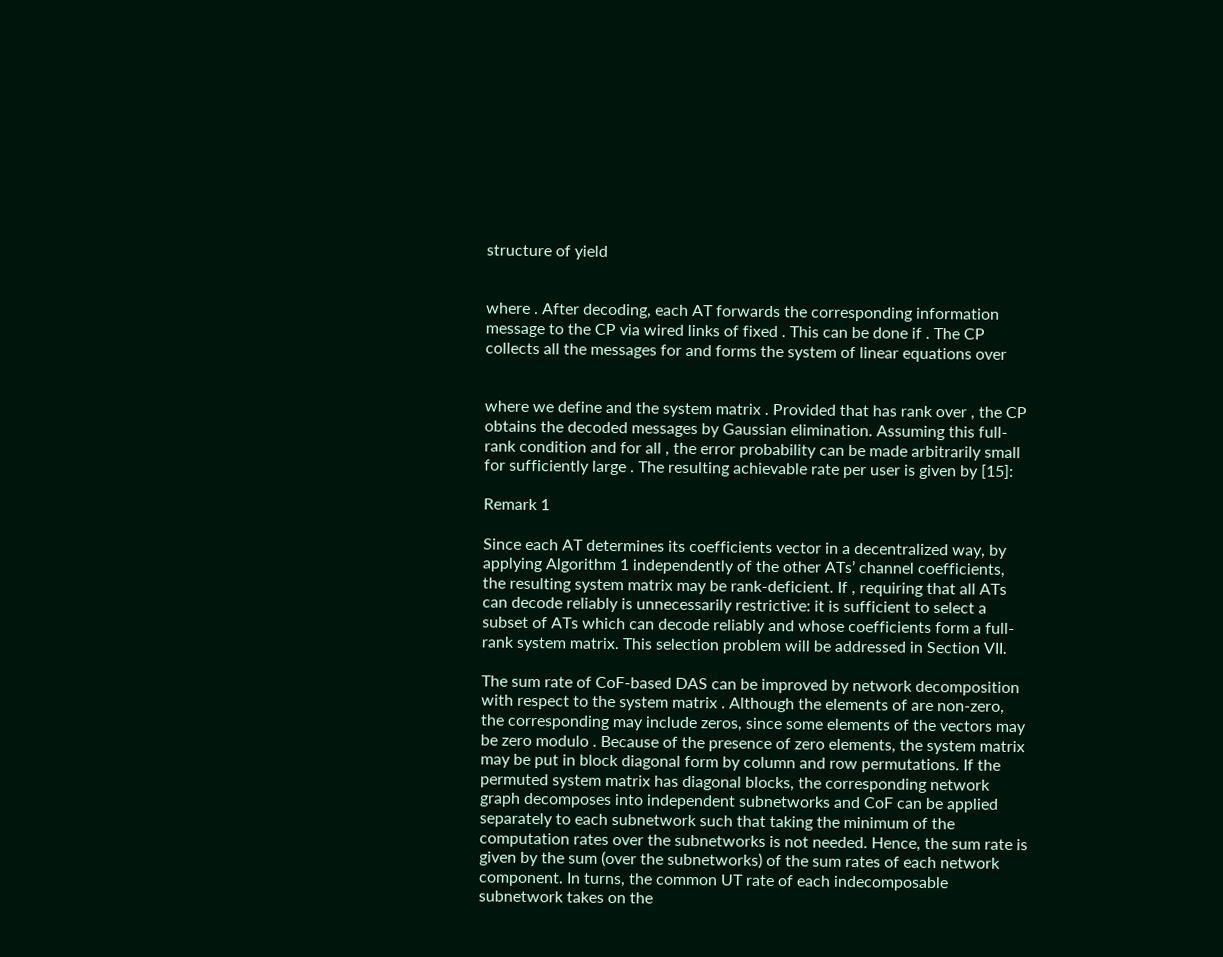structure of yield


where . After decoding, each AT forwards the corresponding information message to the CP via wired links of fixed . This can be done if . The CP collects all the messages for and forms the system of linear equations over


where we define and the system matrix . Provided that has rank over , the CP obtains the decoded messages by Gaussian elimination. Assuming this full-rank condition and for all , the error probability can be made arbitrarily small for sufficiently large . The resulting achievable rate per user is given by [15]:

Remark 1

Since each AT determines its coefficients vector in a decentralized way, by applying Algorithm 1 independently of the other ATs’ channel coefficients, the resulting system matrix may be rank-deficient. If , requiring that all ATs can decode reliably is unnecessarily restrictive: it is sufficient to select a subset of ATs which can decode reliably and whose coefficients form a full-rank system matrix. This selection problem will be addressed in Section VII.

The sum rate of CoF-based DAS can be improved by network decomposition with respect to the system matrix . Although the elements of are non-zero, the corresponding may include zeros, since some elements of the vectors may be zero modulo . Because of the presence of zero elements, the system matrix may be put in block diagonal form by column and row permutations. If the permuted system matrix has diagonal blocks, the corresponding network graph decomposes into independent subnetworks and CoF can be applied separately to each subnetwork such that taking the minimum of the computation rates over the subnetworks is not needed. Hence, the sum rate is given by the sum (over the subnetworks) of the sum rates of each network component. In turns, the common UT rate of each indecomposable subnetwork takes on the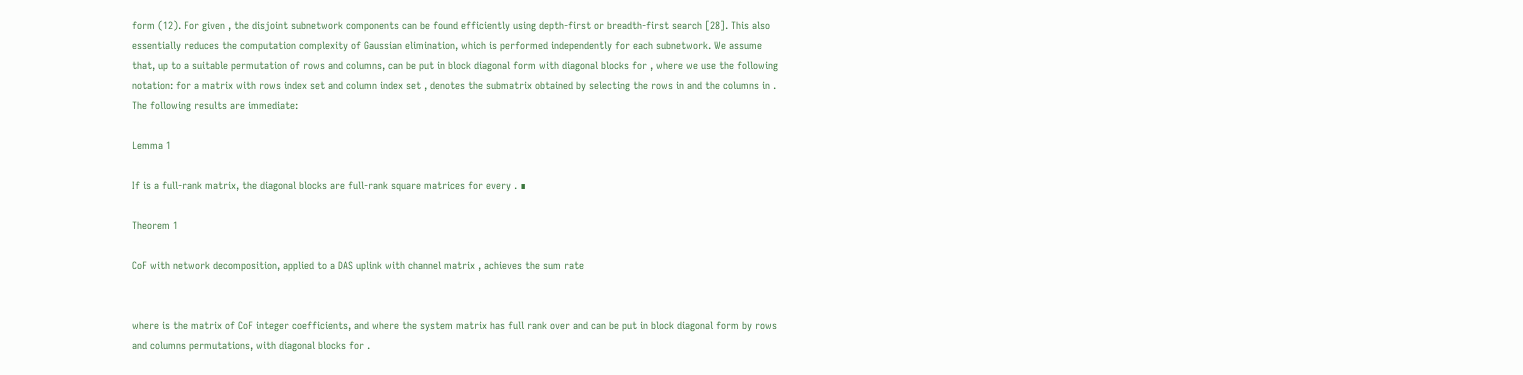form (12). For given , the disjoint subnetwork components can be found efficiently using depth-first or breadth-first search [28]. This also essentially reduces the computation complexity of Gaussian elimination, which is performed independently for each subnetwork. We assume that, up to a suitable permutation of rows and columns, can be put in block diagonal form with diagonal blocks for , where we use the following notation: for a matrix with rows index set and column index set , denotes the submatrix obtained by selecting the rows in and the columns in . The following results are immediate:

Lemma 1

If is a full-rank matrix, the diagonal blocks are full-rank square matrices for every . ∎

Theorem 1

CoF with network decomposition, applied to a DAS uplink with channel matrix , achieves the sum rate


where is the matrix of CoF integer coefficients, and where the system matrix has full rank over and can be put in block diagonal form by rows and columns permutations, with diagonal blocks for .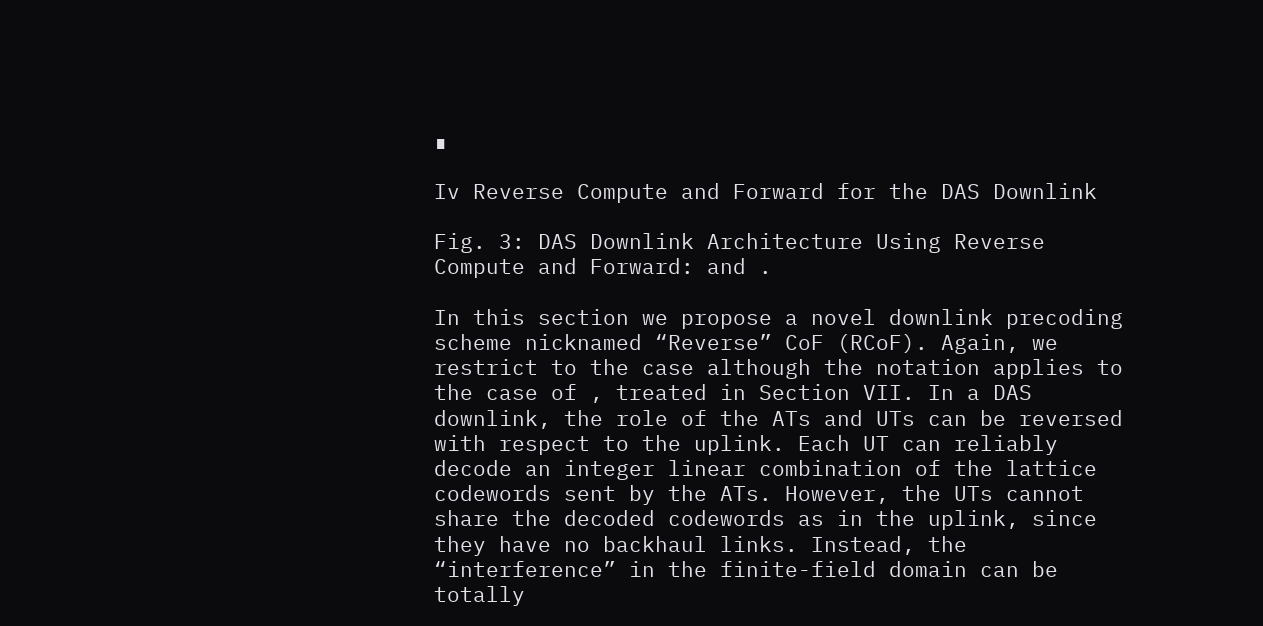∎

Iv Reverse Compute and Forward for the DAS Downlink

Fig. 3: DAS Downlink Architecture Using Reverse Compute and Forward: and .

In this section we propose a novel downlink precoding scheme nicknamed “Reverse” CoF (RCoF). Again, we restrict to the case although the notation applies to the case of , treated in Section VII. In a DAS downlink, the role of the ATs and UTs can be reversed with respect to the uplink. Each UT can reliably decode an integer linear combination of the lattice codewords sent by the ATs. However, the UTs cannot share the decoded codewords as in the uplink, since they have no backhaul links. Instead, the “interference” in the finite-field domain can be totally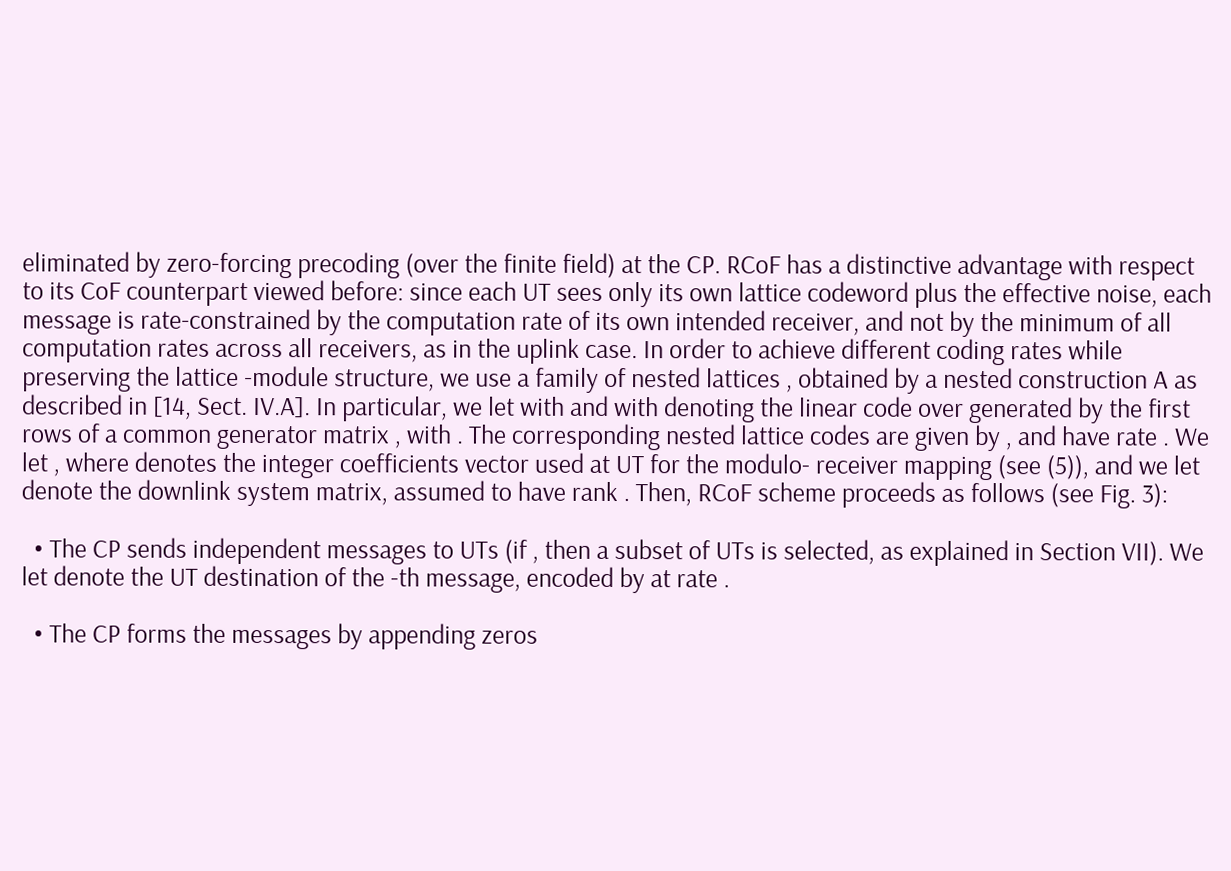eliminated by zero-forcing precoding (over the finite field) at the CP. RCoF has a distinctive advantage with respect to its CoF counterpart viewed before: since each UT sees only its own lattice codeword plus the effective noise, each message is rate-constrained by the computation rate of its own intended receiver, and not by the minimum of all computation rates across all receivers, as in the uplink case. In order to achieve different coding rates while preserving the lattice -module structure, we use a family of nested lattices , obtained by a nested construction A as described in [14, Sect. IV.A]. In particular, we let with and with denoting the linear code over generated by the first rows of a common generator matrix , with . The corresponding nested lattice codes are given by , and have rate . We let , where denotes the integer coefficients vector used at UT for the modulo- receiver mapping (see (5)), and we let denote the downlink system matrix, assumed to have rank . Then, RCoF scheme proceeds as follows (see Fig. 3):

  • The CP sends independent messages to UTs (if , then a subset of UTs is selected, as explained in Section VII). We let denote the UT destination of the -th message, encoded by at rate .

  • The CP forms the messages by appending zeros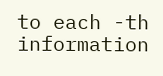to each -th information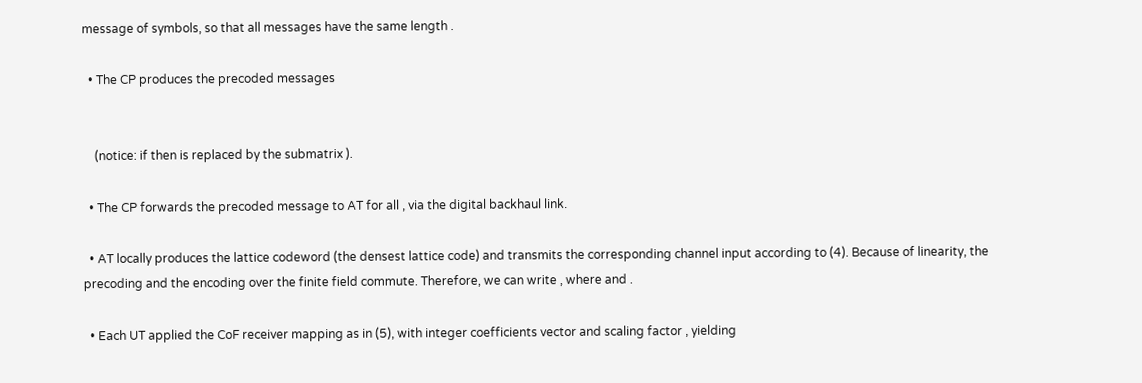message of symbols, so that all messages have the same length .

  • The CP produces the precoded messages


    (notice: if then is replaced by the submatrix ).

  • The CP forwards the precoded message to AT for all , via the digital backhaul link.

  • AT locally produces the lattice codeword (the densest lattice code) and transmits the corresponding channel input according to (4). Because of linearity, the precoding and the encoding over the finite field commute. Therefore, we can write , where and .

  • Each UT applied the CoF receiver mapping as in (5), with integer coefficients vector and scaling factor , yielding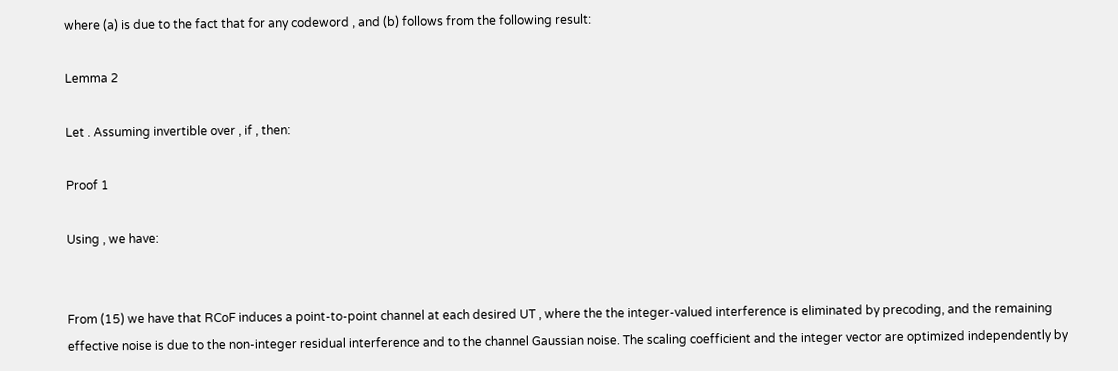where (a) is due to the fact that for any codeword , and (b) follows from the following result:

Lemma 2

Let . Assuming invertible over , if , then:

Proof 1

Using , we have:


From (15) we have that RCoF induces a point-to-point channel at each desired UT , where the the integer-valued interference is eliminated by precoding, and the remaining effective noise is due to the non-integer residual interference and to the channel Gaussian noise. The scaling coefficient and the integer vector are optimized independently by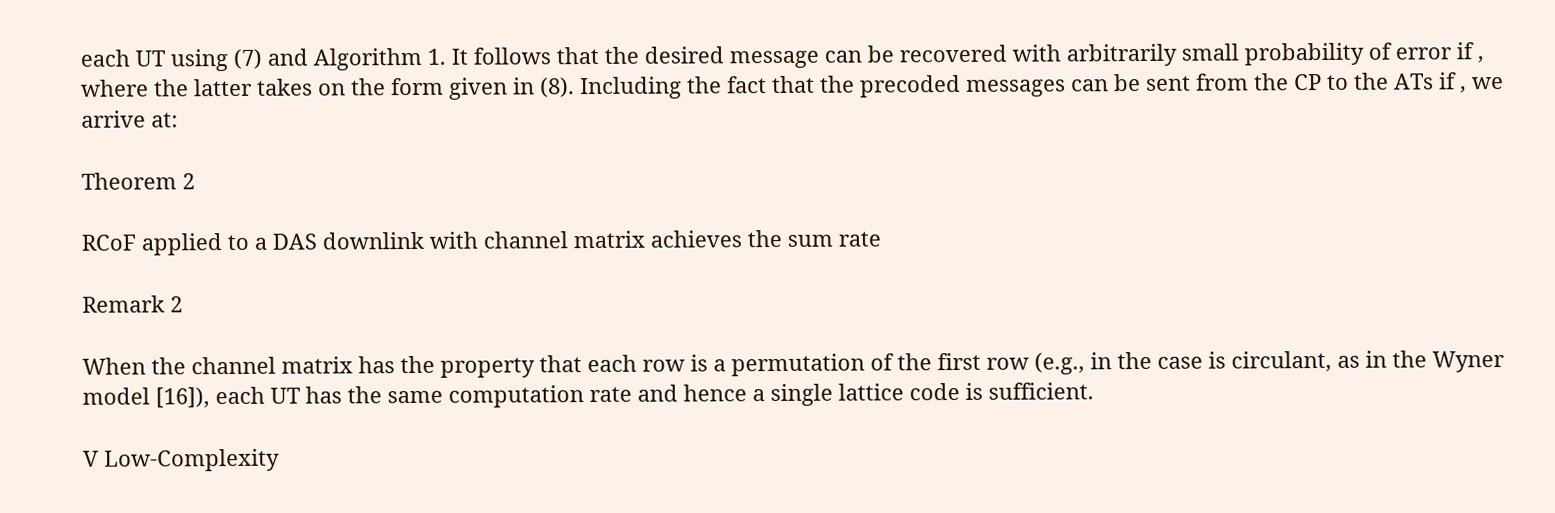each UT using (7) and Algorithm 1. It follows that the desired message can be recovered with arbitrarily small probability of error if , where the latter takes on the form given in (8). Including the fact that the precoded messages can be sent from the CP to the ATs if , we arrive at:

Theorem 2

RCoF applied to a DAS downlink with channel matrix achieves the sum rate

Remark 2

When the channel matrix has the property that each row is a permutation of the first row (e.g., in the case is circulant, as in the Wyner model [16]), each UT has the same computation rate and hence a single lattice code is sufficient.

V Low-Complexity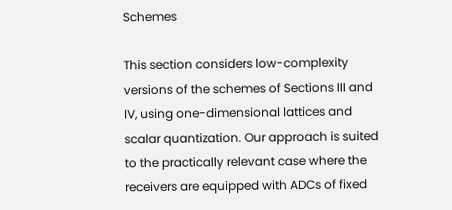Schemes

This section considers low-complexity versions of the schemes of Sections III and IV, using one-dimensional lattices and scalar quantization. Our approach is suited to the practically relevant case where the receivers are equipped with ADCs of fixed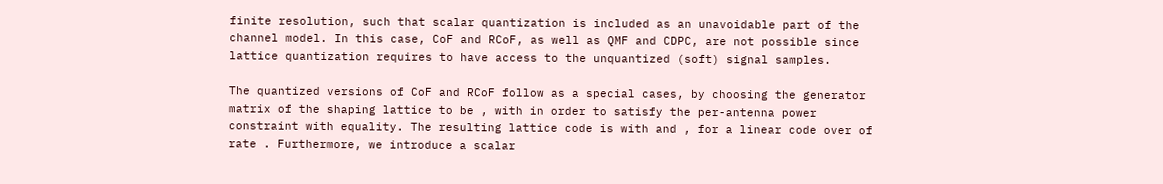finite resolution, such that scalar quantization is included as an unavoidable part of the channel model. In this case, CoF and RCoF, as well as QMF and CDPC, are not possible since lattice quantization requires to have access to the unquantized (soft) signal samples.

The quantized versions of CoF and RCoF follow as a special cases, by choosing the generator matrix of the shaping lattice to be , with in order to satisfy the per-antenna power constraint with equality. The resulting lattice code is with and , for a linear code over of rate . Furthermore, we introduce a scalar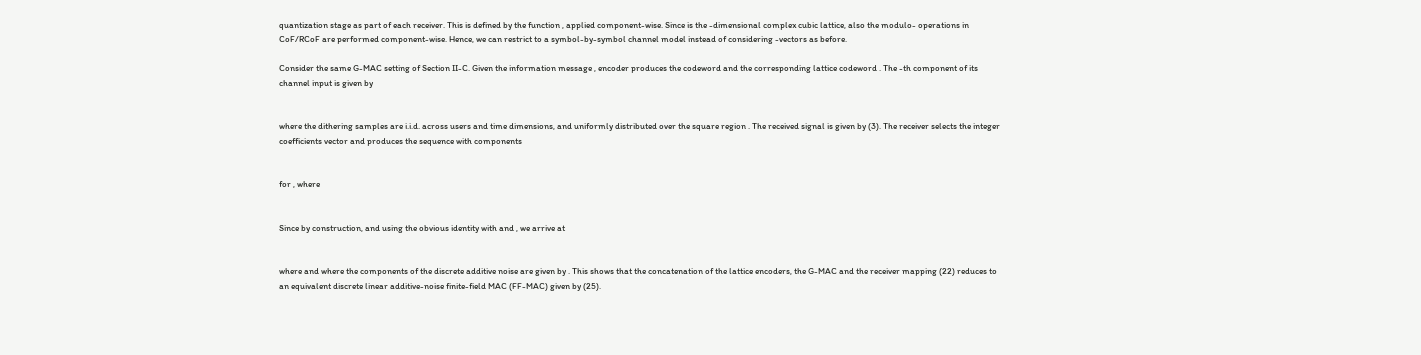quantization stage as part of each receiver. This is defined by the function , applied component-wise. Since is the -dimensional complex cubic lattice, also the modulo- operations in CoF/RCoF are performed component-wise. Hence, we can restrict to a symbol-by-symbol channel model instead of considering -vectors as before.

Consider the same G-MAC setting of Section II-C. Given the information message , encoder produces the codeword and the corresponding lattice codeword . The -th component of its channel input is given by


where the dithering samples are i.i.d. across users and time dimensions, and uniformly distributed over the square region . The received signal is given by (3). The receiver selects the integer coefficients vector and produces the sequence with components


for , where


Since by construction, and using the obvious identity with and , we arrive at


where and where the components of the discrete additive noise are given by . This shows that the concatenation of the lattice encoders, the G-MAC and the receiver mapping (22) reduces to an equivalent discrete linear additive-noise finite-field MAC (FF-MAC) given by (25).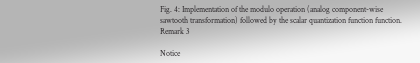Fig. 4: Implementation of the modulo operation (analog component-wise sawtooth transformation) followed by the scalar quantization function function.
Remark 3

Notice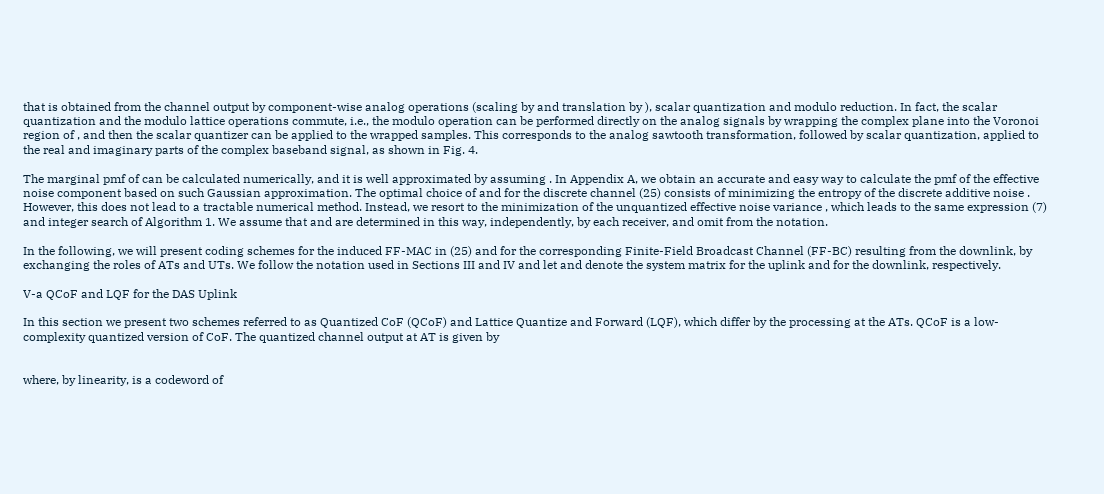that is obtained from the channel output by component-wise analog operations (scaling by and translation by ), scalar quantization and modulo reduction. In fact, the scalar quantization and the modulo lattice operations commute, i.e., the modulo operation can be performed directly on the analog signals by wrapping the complex plane into the Voronoi region of , and then the scalar quantizer can be applied to the wrapped samples. This corresponds to the analog sawtooth transformation, followed by scalar quantization, applied to the real and imaginary parts of the complex baseband signal, as shown in Fig. 4.

The marginal pmf of can be calculated numerically, and it is well approximated by assuming . In Appendix A, we obtain an accurate and easy way to calculate the pmf of the effective noise component based on such Gaussian approximation. The optimal choice of and for the discrete channel (25) consists of minimizing the entropy of the discrete additive noise . However, this does not lead to a tractable numerical method. Instead, we resort to the minimization of the unquantized effective noise variance , which leads to the same expression (7) and integer search of Algorithm 1. We assume that and are determined in this way, independently, by each receiver, and omit from the notation.

In the following, we will present coding schemes for the induced FF-MAC in (25) and for the corresponding Finite-Field Broadcast Channel (FF-BC) resulting from the downlink, by exchanging the roles of ATs and UTs. We follow the notation used in Sections III and IV and let and denote the system matrix for the uplink and for the downlink, respectively.

V-a QCoF and LQF for the DAS Uplink

In this section we present two schemes referred to as Quantized CoF (QCoF) and Lattice Quantize and Forward (LQF), which differ by the processing at the ATs. QCoF is a low-complexity quantized version of CoF. The quantized channel output at AT is given by


where, by linearity, is a codeword of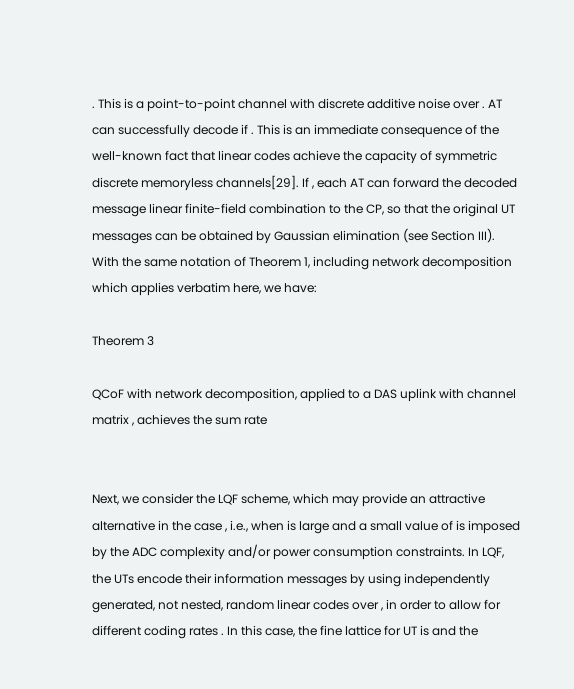. This is a point-to-point channel with discrete additive noise over . AT can successfully decode if . This is an immediate consequence of the well-known fact that linear codes achieve the capacity of symmetric discrete memoryless channels[29]. If , each AT can forward the decoded message linear finite-field combination to the CP, so that the original UT messages can be obtained by Gaussian elimination (see Section III). With the same notation of Theorem 1, including network decomposition which applies verbatim here, we have:

Theorem 3

QCoF with network decomposition, applied to a DAS uplink with channel matrix , achieves the sum rate


Next, we consider the LQF scheme, which may provide an attractive alternative in the case , i.e., when is large and a small value of is imposed by the ADC complexity and/or power consumption constraints. In LQF, the UTs encode their information messages by using independently generated, not nested, random linear codes over , in order to allow for different coding rates . In this case, the fine lattice for UT is and the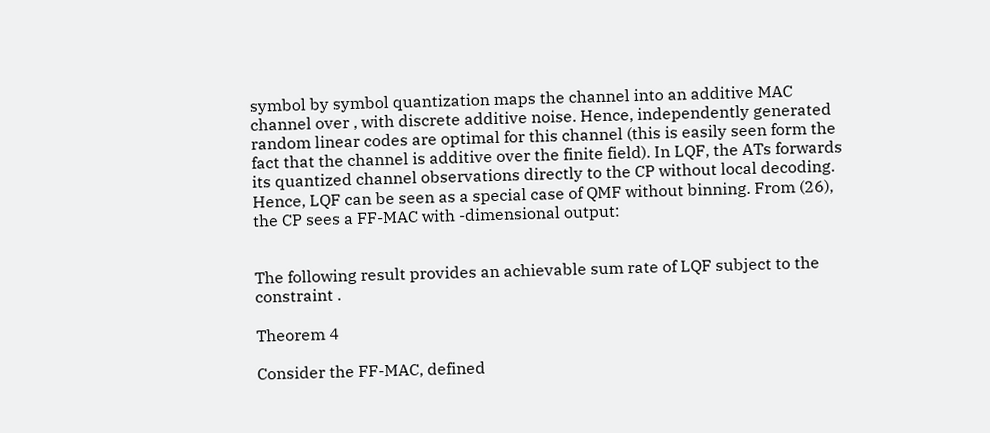symbol by symbol quantization maps the channel into an additive MAC channel over , with discrete additive noise. Hence, independently generated random linear codes are optimal for this channel (this is easily seen form the fact that the channel is additive over the finite field). In LQF, the ATs forwards its quantized channel observations directly to the CP without local decoding. Hence, LQF can be seen as a special case of QMF without binning. From (26), the CP sees a FF-MAC with -dimensional output:


The following result provides an achievable sum rate of LQF subject to the constraint .

Theorem 4

Consider the FF-MAC, defined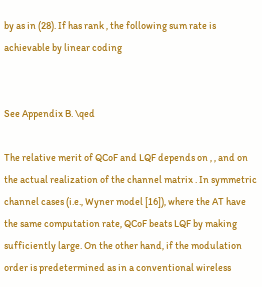by as in (28). If has rank , the following sum rate is achievable by linear coding


See Appendix B. \qed

The relative merit of QCoF and LQF depends on , , and on the actual realization of the channel matrix . In symmetric channel cases (i.e., Wyner model [16]), where the AT have the same computation rate, QCoF beats LQF by making sufficiently large. On the other hand, if the modulation order is predetermined as in a conventional wireless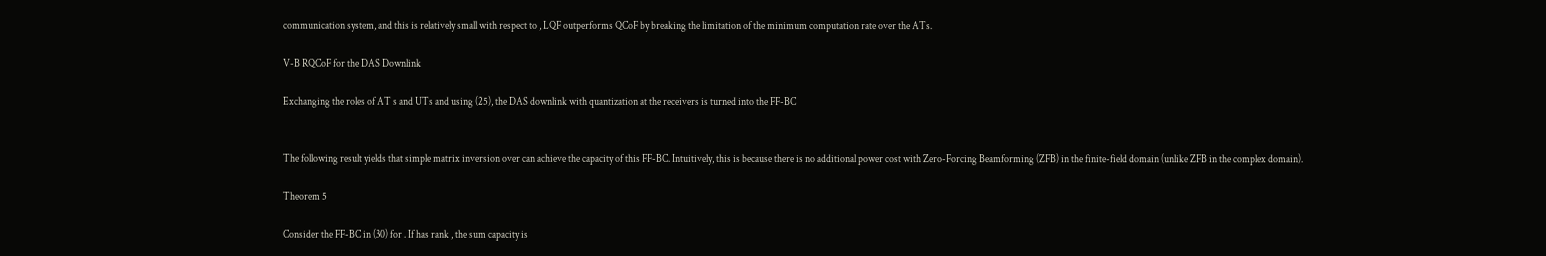communication system, and this is relatively small with respect to , LQF outperforms QCoF by breaking the limitation of the minimum computation rate over the ATs.

V-B RQCoF for the DAS Downlink

Exchanging the roles of AT s and UTs and using (25), the DAS downlink with quantization at the receivers is turned into the FF-BC


The following result yields that simple matrix inversion over can achieve the capacity of this FF-BC. Intuitively, this is because there is no additional power cost with Zero-Forcing Beamforming (ZFB) in the finite-field domain (unlike ZFB in the complex domain).

Theorem 5

Consider the FF-BC in (30) for . If has rank , the sum capacity is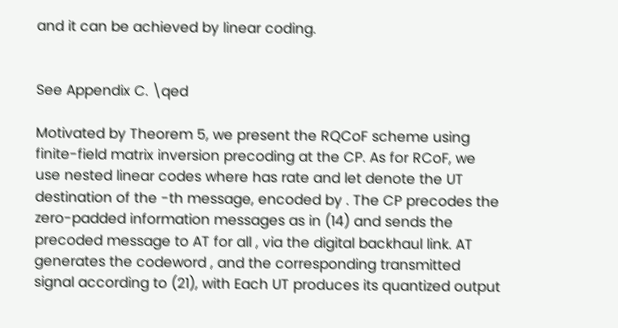and it can be achieved by linear coding.


See Appendix C. \qed

Motivated by Theorem 5, we present the RQCoF scheme using finite-field matrix inversion precoding at the CP. As for RCoF, we use nested linear codes where has rate and let denote the UT destination of the -th message, encoded by . The CP precodes the zero-padded information messages as in (14) and sends the precoded message to AT for all , via the digital backhaul link. AT generates the codeword , and the corresponding transmitted signal according to (21), with Each UT produces its quantized output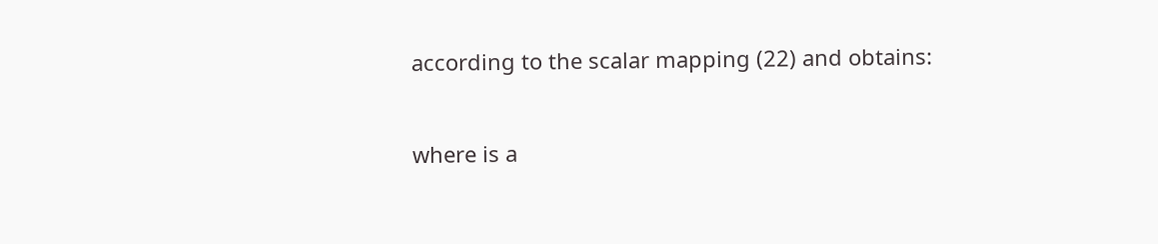according to the scalar mapping (22) and obtains:


where is a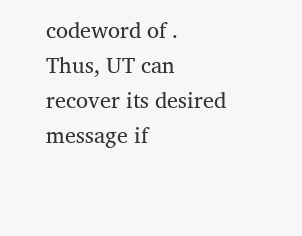codeword of . Thus, UT can recover its desired message if